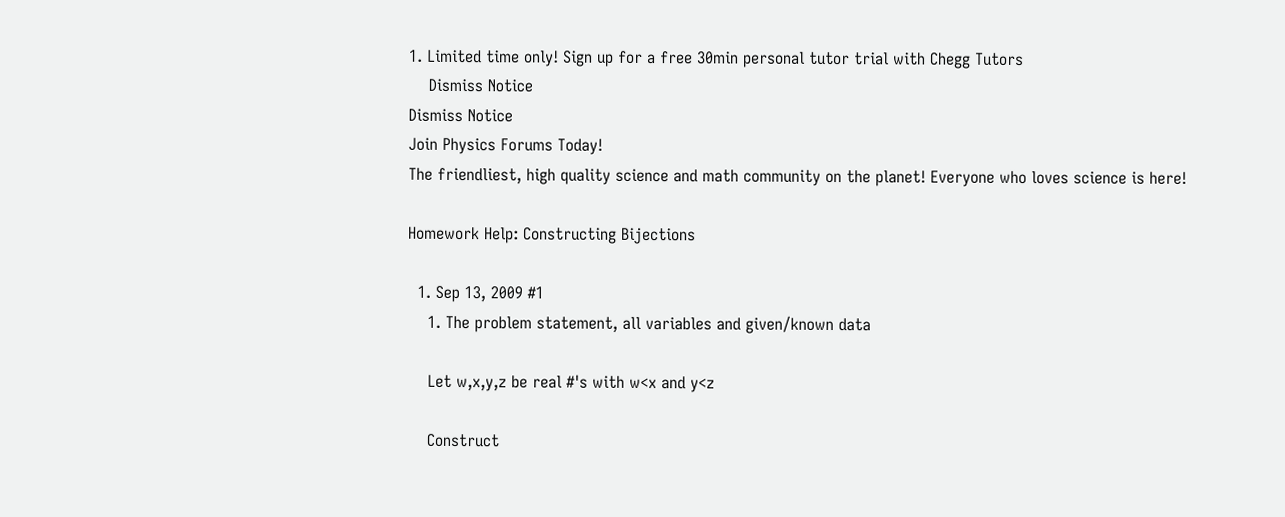1. Limited time only! Sign up for a free 30min personal tutor trial with Chegg Tutors
    Dismiss Notice
Dismiss Notice
Join Physics Forums Today!
The friendliest, high quality science and math community on the planet! Everyone who loves science is here!

Homework Help: Constructing Bijections

  1. Sep 13, 2009 #1
    1. The problem statement, all variables and given/known data

    Let w,x,y,z be real #'s with w<x and y<z

    Construct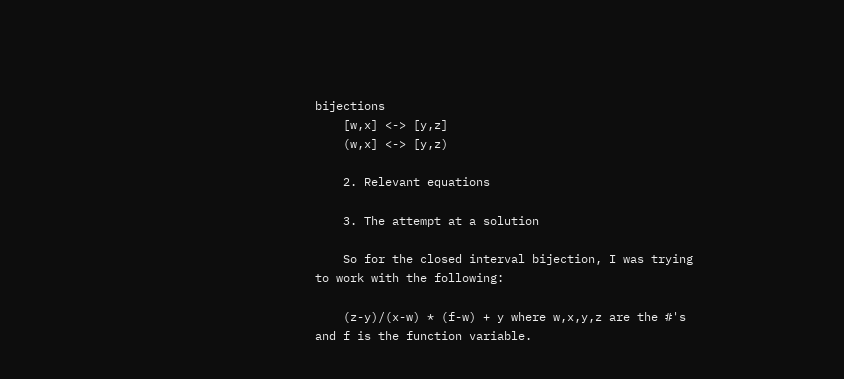bijections
    [w,x] <-> [y,z]
    (w,x] <-> [y,z)

    2. Relevant equations

    3. The attempt at a solution

    So for the closed interval bijection, I was trying to work with the following:

    (z-y)/(x-w) * (f-w) + y where w,x,y,z are the #'s and f is the function variable.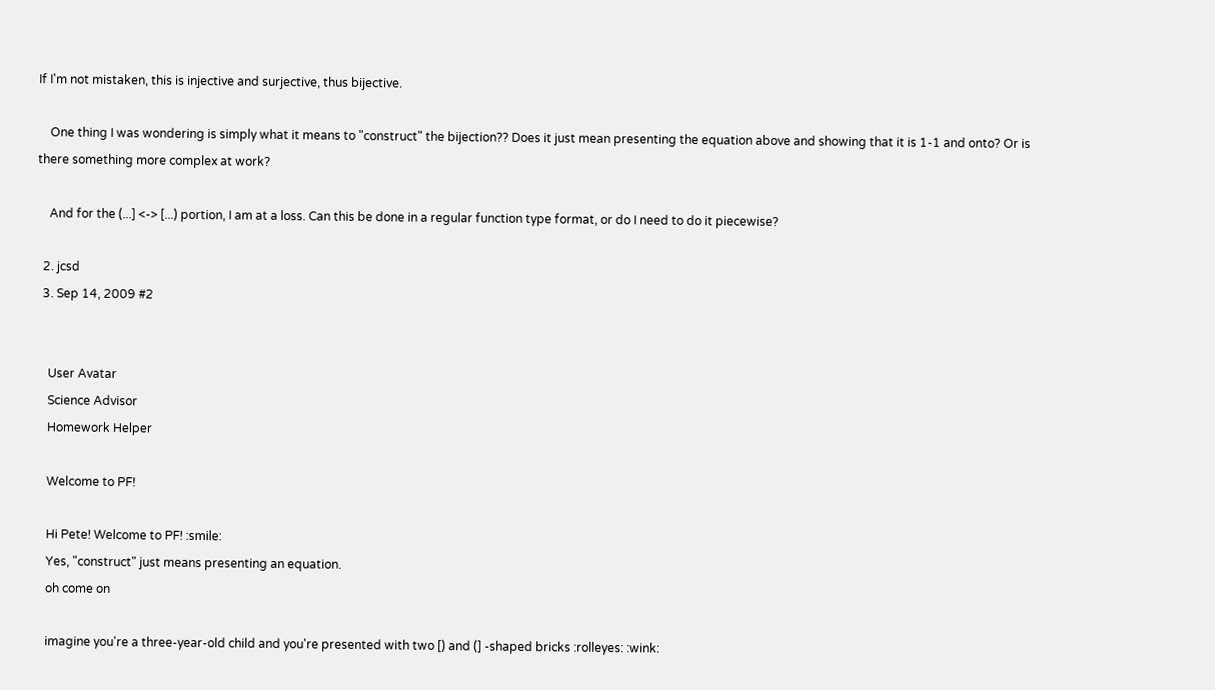If I'm not mistaken, this is injective and surjective, thus bijective.

    One thing I was wondering is simply what it means to "construct" the bijection?? Does it just mean presenting the equation above and showing that it is 1-1 and onto? Or is there something more complex at work?

    And for the (...] <-> [...) portion, I am at a loss. Can this be done in a regular function type format, or do I need to do it piecewise?

  2. jcsd
  3. Sep 14, 2009 #2


    User Avatar
    Science Advisor
    Homework Helper

    Welcome to PF!

    Hi Pete! Welcome to PF! :smile:
    Yes, "construct" just means presenting an equation.
    oh come on

    imagine you're a three-year-old child and you're presented with two [) and (] -shaped bricks :rolleyes: :wink: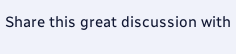Share this great discussion with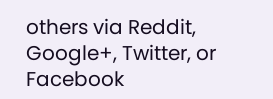others via Reddit, Google+, Twitter, or Facebook